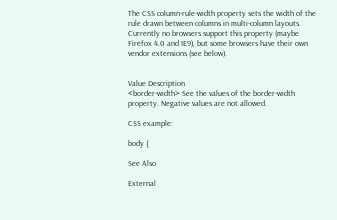The CSS column-rule-width property sets the width of the rule drawn between columns in multi-column layouts. Currently no browsers support this property (maybe Firefox 4.0 and IE9), but some browsers have their own vendor extensions (see below).


Value Description
<border-width> See the values of the border-width property. Negative values are not allowed.

CSS example:

body {

See Also

External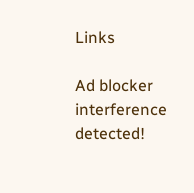Links

Ad blocker interference detected!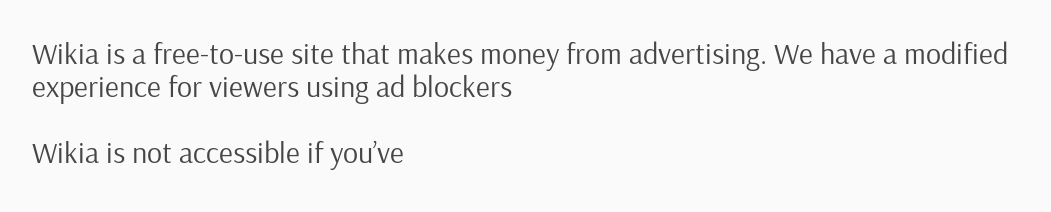Wikia is a free-to-use site that makes money from advertising. We have a modified experience for viewers using ad blockers

Wikia is not accessible if you’ve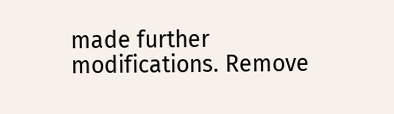made further modifications. Remove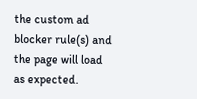the custom ad blocker rule(s) and the page will load as expected.